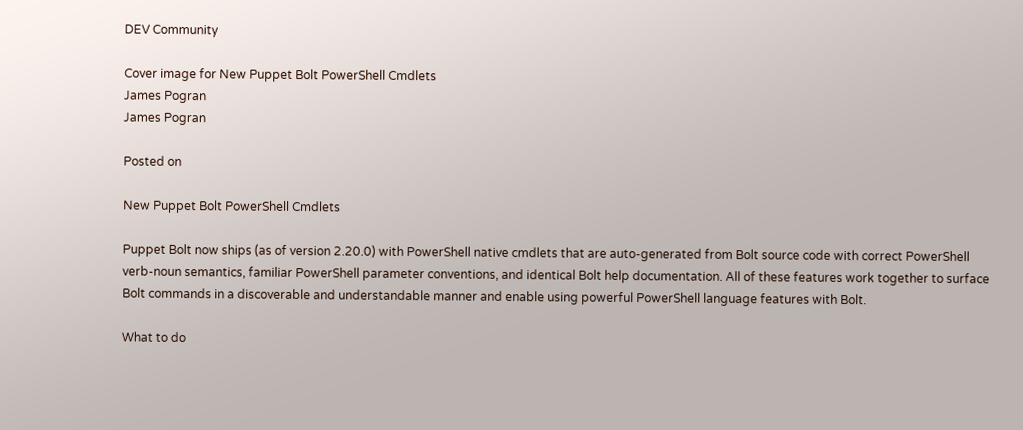DEV Community

Cover image for New Puppet Bolt PowerShell Cmdlets
James Pogran
James Pogran

Posted on

New Puppet Bolt PowerShell Cmdlets

Puppet Bolt now ships (as of version 2.20.0) with PowerShell native cmdlets that are auto-generated from Bolt source code with correct PowerShell verb-noun semantics, familiar PowerShell parameter conventions, and identical Bolt help documentation. All of these features work together to surface Bolt commands in a discoverable and understandable manner and enable using powerful PowerShell language features with Bolt.

What to do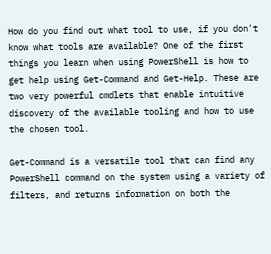How do you find out what tool to use, if you don't know what tools are available? One of the first things you learn when using PowerShell is how to get help using Get-Command and Get-Help. These are two very powerful cmdlets that enable intuitive discovery of the available tooling and how to use the chosen tool.

Get-Command is a versatile tool that can find any PowerShell command on the system using a variety of filters, and returns information on both the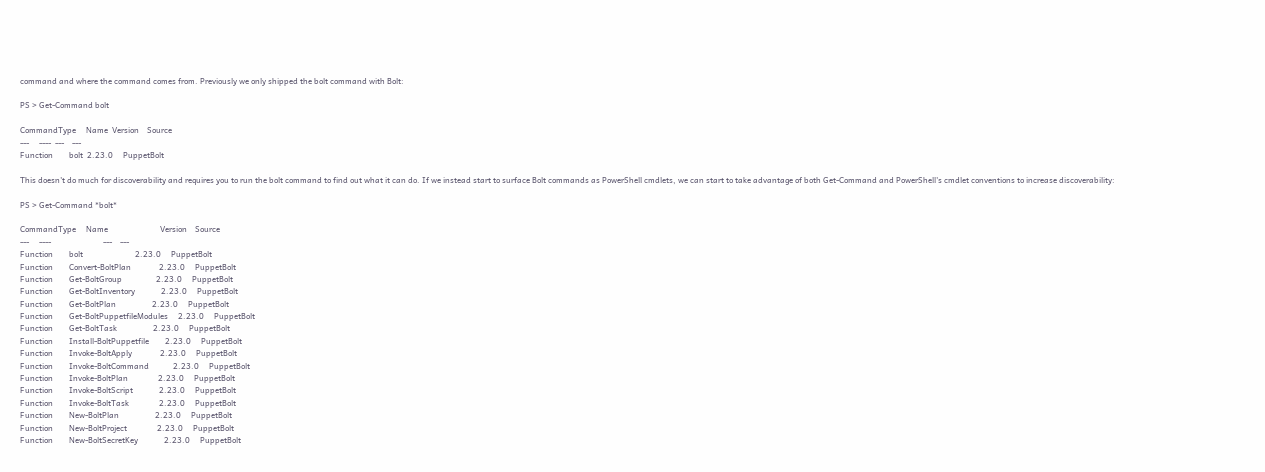command and where the command comes from. Previously we only shipped the bolt command with Bolt:

PS > Get-Command bolt

CommandType     Name  Version    Source
---     ----  ---    ---
Function        bolt  2.23.0     PuppetBolt

This doesn't do much for discoverability and requires you to run the bolt command to find out what it can do. If we instead start to surface Bolt commands as PowerShell cmdlets, we can start to take advantage of both Get-Command and PowerShell's cmdlet conventions to increase discoverability:

PS > Get-Command *bolt*

CommandType     Name                          Version    Source
---     ----                          ---    ---
Function        bolt                          2.23.0     PuppetBolt
Function        Convert-BoltPlan              2.23.0     PuppetBolt
Function        Get-BoltGroup                 2.23.0     PuppetBolt
Function        Get-BoltInventory             2.23.0     PuppetBolt
Function        Get-BoltPlan                  2.23.0     PuppetBolt
Function        Get-BoltPuppetfileModules     2.23.0     PuppetBolt
Function        Get-BoltTask                  2.23.0     PuppetBolt
Function        Install-BoltPuppetfile        2.23.0     PuppetBolt
Function        Invoke-BoltApply              2.23.0     PuppetBolt
Function        Invoke-BoltCommand            2.23.0     PuppetBolt
Function        Invoke-BoltPlan               2.23.0     PuppetBolt
Function        Invoke-BoltScript             2.23.0     PuppetBolt
Function        Invoke-BoltTask               2.23.0     PuppetBolt
Function        New-BoltPlan                  2.23.0     PuppetBolt
Function        New-BoltProject               2.23.0     PuppetBolt
Function        New-BoltSecretKey             2.23.0     PuppetBolt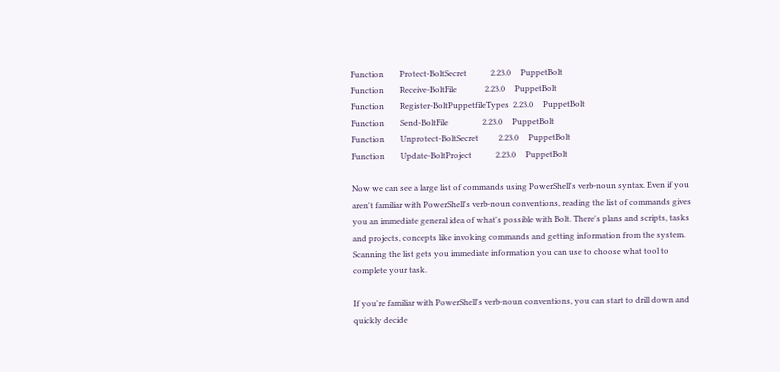Function        Protect-BoltSecret            2.23.0     PuppetBolt
Function        Receive-BoltFile              2.23.0     PuppetBolt
Function        Register-BoltPuppetfileTypes  2.23.0     PuppetBolt
Function        Send-BoltFile                 2.23.0     PuppetBolt
Function        Unprotect-BoltSecret          2.23.0     PuppetBolt
Function        Update-BoltProject            2.23.0     PuppetBolt

Now we can see a large list of commands using PowerShell's verb-noun syntax. Even if you aren't familiar with PowerShell's verb-noun conventions, reading the list of commands gives you an immediate general idea of what's possible with Bolt. There's plans and scripts, tasks and projects, concepts like invoking commands and getting information from the system. Scanning the list gets you immediate information you can use to choose what tool to complete your task.

If you're familiar with PowerShell's verb-noun conventions, you can start to drill down and quickly decide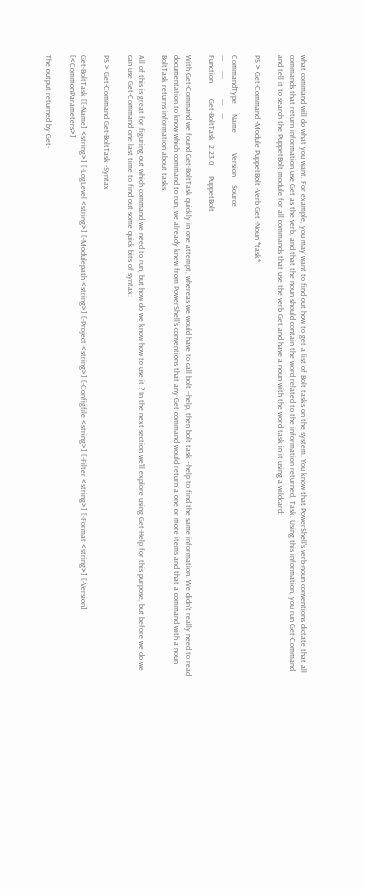what command will do what you want. For example, you may want to find out how to get a list of Bolt tasks on the system. You know that PowerShell's verb-noun conventions dictate that all commands that return information use Get as the verb, and that the noun should contain the word related to the information returned, Task. Using this information, you run Get-Command and tell it to search the PuppetBolt module for all commands that use the verb Get and have a noun with the word task in it using a wildcard:

PS > Get-Command -Module PuppetBolt -Verb Get -Noun *task*

CommandType     Name          Version    Source
---     ----          ---    ---
Function        Get-BoltTask  2.23.0     PuppetBolt

With Get-Command we found Get-BoltTask quickly in one attempt, whereas we would have to call bolt --help, then bolt task --help to find the same information. We didn't really need to read documentation to know which command to run, we already knew from PowerShell's conventions that any Get command would return a one or more items and that a command with a noun BoltTask returns information about tasks.

All of this is great for figuring out which command we need to run, but how do we know how to use it ? In the next section we'll explore using Get-Help for this purpose, but before we do we can use Get-Command one last time to find out some quick bits of syntax:

PS > Get-Command Get-BoltTask -Syntax

Get-BoltTask [[-Name] <string>] [-LogLevel <string>] [-Modulepath <string>] [-Project <string>] [-Configfile <string>] [-Filter <string>] [-Format <string>] [-Version] [<CommonParameters>]

The output returned by Get-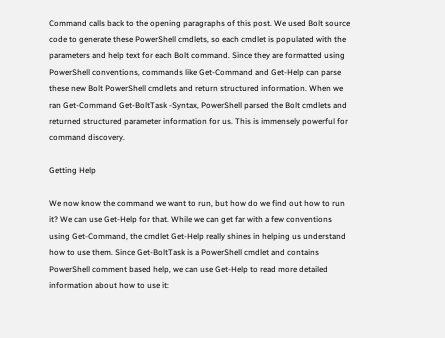Command calls back to the opening paragraphs of this post. We used Bolt source code to generate these PowerShell cmdlets, so each cmdlet is populated with the parameters and help text for each Bolt command. Since they are formatted using PowerShell conventions, commands like Get-Command and Get-Help can parse these new Bolt PowerShell cmdlets and return structured information. When we ran Get-Command Get-BoltTask -Syntax, PowerShell parsed the Bolt cmdlets and returned structured parameter information for us. This is immensely powerful for command discovery.

Getting Help

We now know the command we want to run, but how do we find out how to run it? We can use Get-Help for that. While we can get far with a few conventions using Get-Command, the cmdlet Get-Help really shines in helping us understand how to use them. Since Get-BoltTask is a PowerShell cmdlet and contains PowerShell comment based help, we can use Get-Help to read more detailed information about how to use it: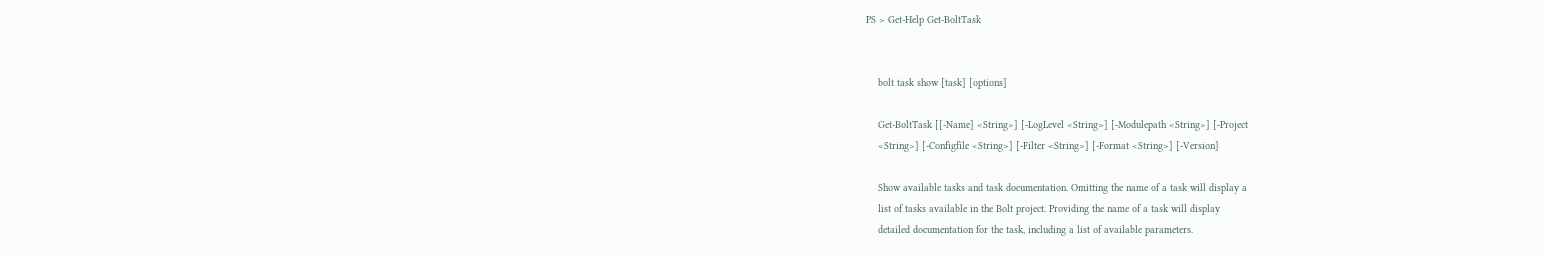PS > Get-Help Get-BoltTask


    bolt task show [task] [options]

    Get-BoltTask [[-Name] <String>] [-LogLevel <String>] [-Modulepath <String>] [-Project
    <String>] [-Configfile <String>] [-Filter <String>] [-Format <String>] [-Version]

    Show available tasks and task documentation. Omitting the name of a task will display a
    list of tasks available in the Bolt project. Providing the name of a task will display
    detailed documentation for the task, including a list of available parameters.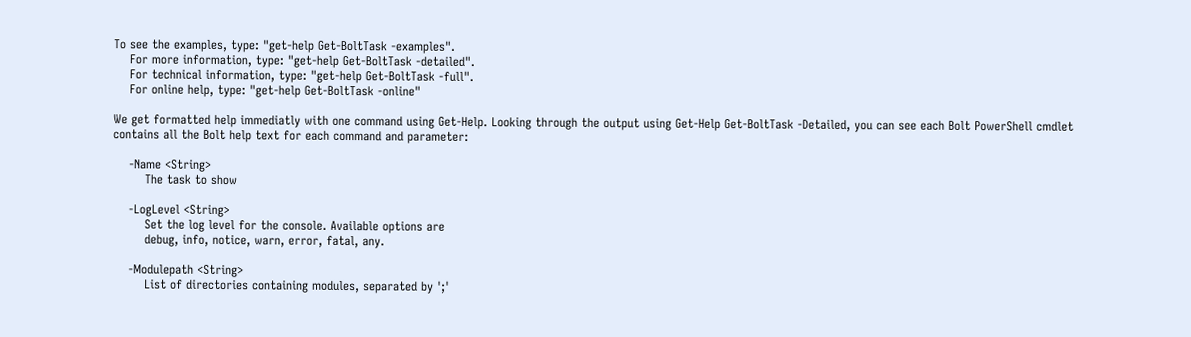To see the examples, type: "get-help Get-BoltTask -examples".
    For more information, type: "get-help Get-BoltTask -detailed".
    For technical information, type: "get-help Get-BoltTask -full".
    For online help, type: "get-help Get-BoltTask -online"

We get formatted help immediatly with one command using Get-Help. Looking through the output using Get-Help Get-BoltTask -Detailed, you can see each Bolt PowerShell cmdlet contains all the Bolt help text for each command and parameter:

    -Name <String>
        The task to show

    -LogLevel <String>
        Set the log level for the console. Available options are
        debug, info, notice, warn, error, fatal, any.

    -Modulepath <String>
        List of directories containing modules, separated by ';'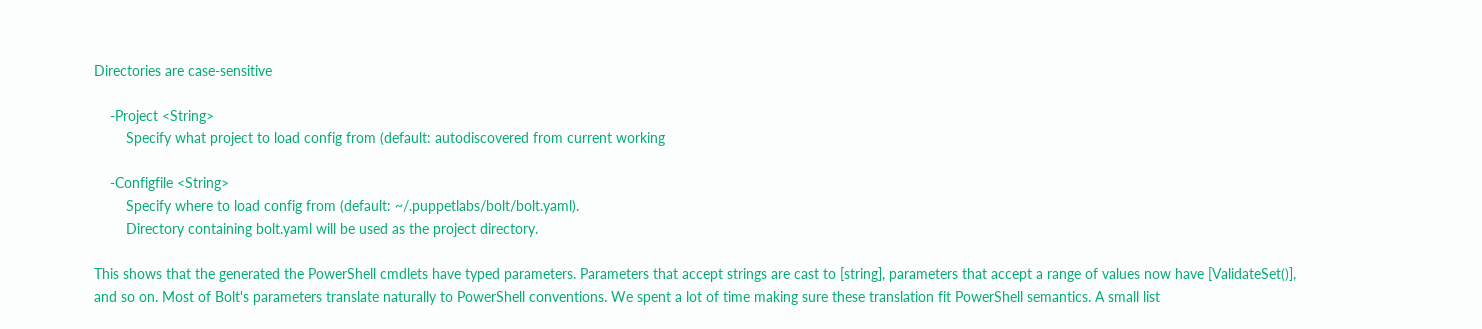Directories are case-sensitive

    -Project <String>
        Specify what project to load config from (default: autodiscovered from current working

    -Configfile <String>
        Specify where to load config from (default: ~/.puppetlabs/bolt/bolt.yaml).
        Directory containing bolt.yaml will be used as the project directory.

This shows that the generated the PowerShell cmdlets have typed parameters. Parameters that accept strings are cast to [string], parameters that accept a range of values now have [ValidateSet()], and so on. Most of Bolt's parameters translate naturally to PowerShell conventions. We spent a lot of time making sure these translation fit PowerShell semantics. A small list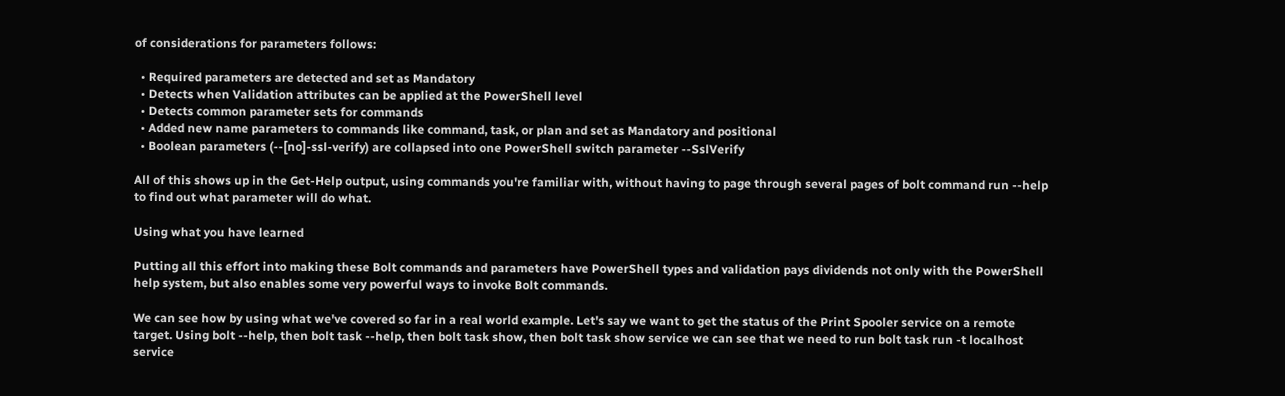of considerations for parameters follows:

  • Required parameters are detected and set as Mandatory
  • Detects when Validation attributes can be applied at the PowerShell level
  • Detects common parameter sets for commands
  • Added new name parameters to commands like command, task, or plan and set as Mandatory and positional
  • Boolean parameters (--[no]-ssl-verify) are collapsed into one PowerShell switch parameter --SslVerify

All of this shows up in the Get-Help output, using commands you're familiar with, without having to page through several pages of bolt command run --help to find out what parameter will do what.

Using what you have learned

Putting all this effort into making these Bolt commands and parameters have PowerShell types and validation pays dividends not only with the PowerShell help system, but also enables some very powerful ways to invoke Bolt commands.

We can see how by using what we've covered so far in a real world example. Let's say we want to get the status of the Print Spooler service on a remote target. Using bolt --help, then bolt task --help, then bolt task show, then bolt task show service we can see that we need to run bolt task run -t localhost service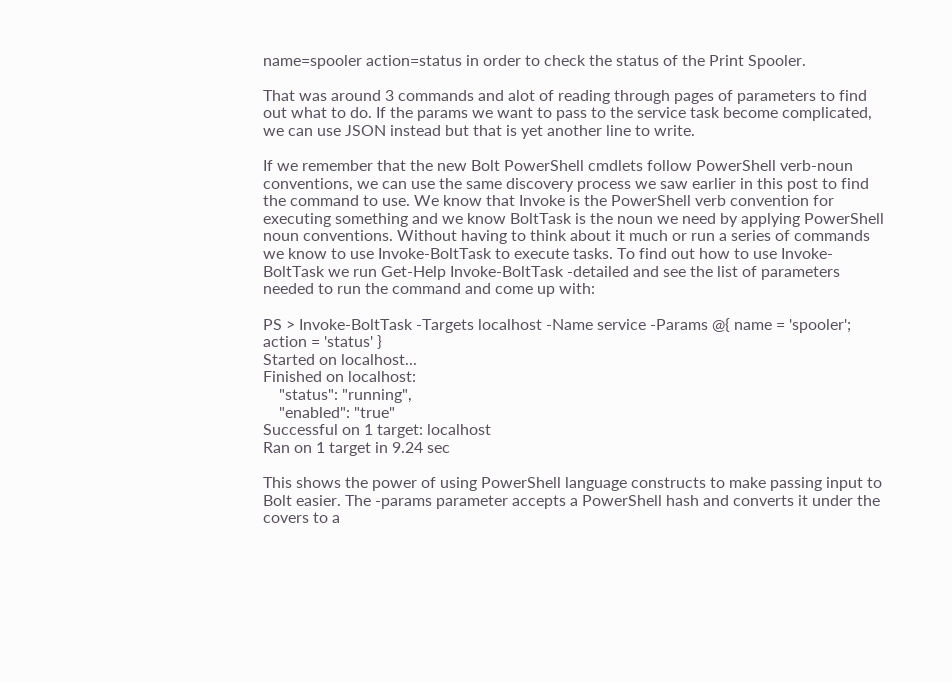name=spooler action=status in order to check the status of the Print Spooler.

That was around 3 commands and alot of reading through pages of parameters to find out what to do. If the params we want to pass to the service task become complicated, we can use JSON instead but that is yet another line to write.

If we remember that the new Bolt PowerShell cmdlets follow PowerShell verb-noun conventions, we can use the same discovery process we saw earlier in this post to find the command to use. We know that Invoke is the PowerShell verb convention for executing something and we know BoltTask is the noun we need by applying PowerShell noun conventions. Without having to think about it much or run a series of commands we know to use Invoke-BoltTask to execute tasks. To find out how to use Invoke-BoltTask we run Get-Help Invoke-BoltTask -detailed and see the list of parameters needed to run the command and come up with:

PS > Invoke-BoltTask -Targets localhost -Name service -Params @{ name = 'spooler'; action = 'status' }
Started on localhost...
Finished on localhost:
    "status": "running",
    "enabled": "true"
Successful on 1 target: localhost
Ran on 1 target in 9.24 sec

This shows the power of using PowerShell language constructs to make passing input to Bolt easier. The -params parameter accepts a PowerShell hash and converts it under the covers to a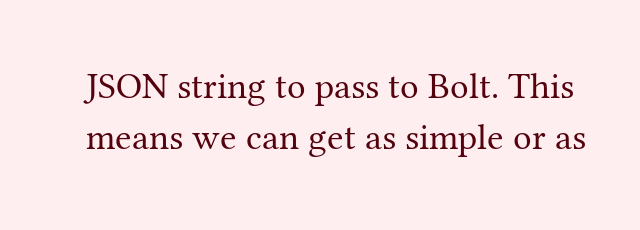JSON string to pass to Bolt. This means we can get as simple or as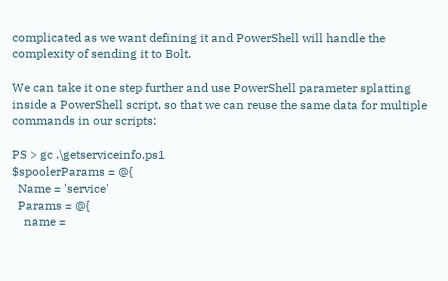complicated as we want defining it and PowerShell will handle the complexity of sending it to Bolt.

We can take it one step further and use PowerShell parameter splatting inside a PowerShell script, so that we can reuse the same data for multiple commands in our scripts:

PS > gc .\getserviceinfo.ps1
$spoolerParams = @{
  Name = 'service'
  Params = @{
    name =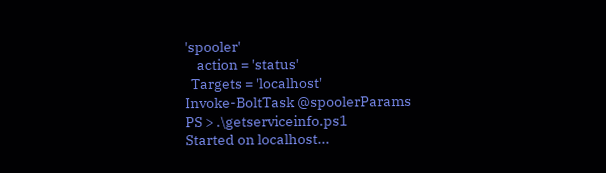'spooler'
    action = 'status'
  Targets = 'localhost'
Invoke-BoltTask @spoolerParams
PS > .\getserviceinfo.ps1
Started on localhost...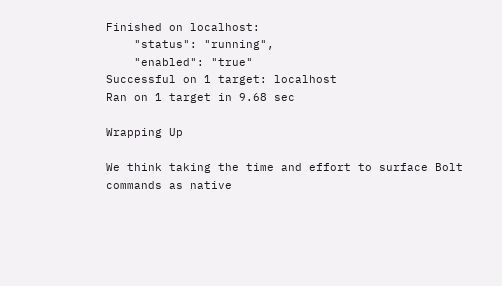Finished on localhost:
    "status": "running",
    "enabled": "true"
Successful on 1 target: localhost
Ran on 1 target in 9.68 sec

Wrapping Up

We think taking the time and effort to surface Bolt commands as native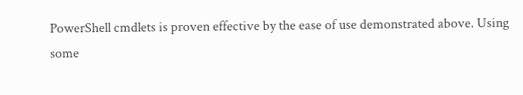PowerShell cmdlets is proven effective by the ease of use demonstrated above. Using some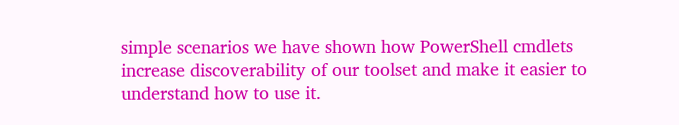simple scenarios we have shown how PowerShell cmdlets increase discoverability of our toolset and make it easier to understand how to use it.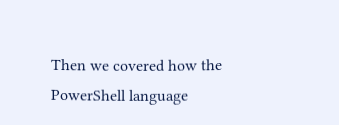Then we covered how the PowerShell language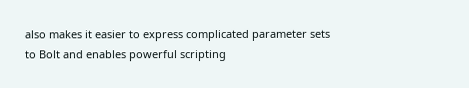also makes it easier to express complicated parameter sets to Bolt and enables powerful scripting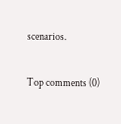scenarios.

Top comments (0)